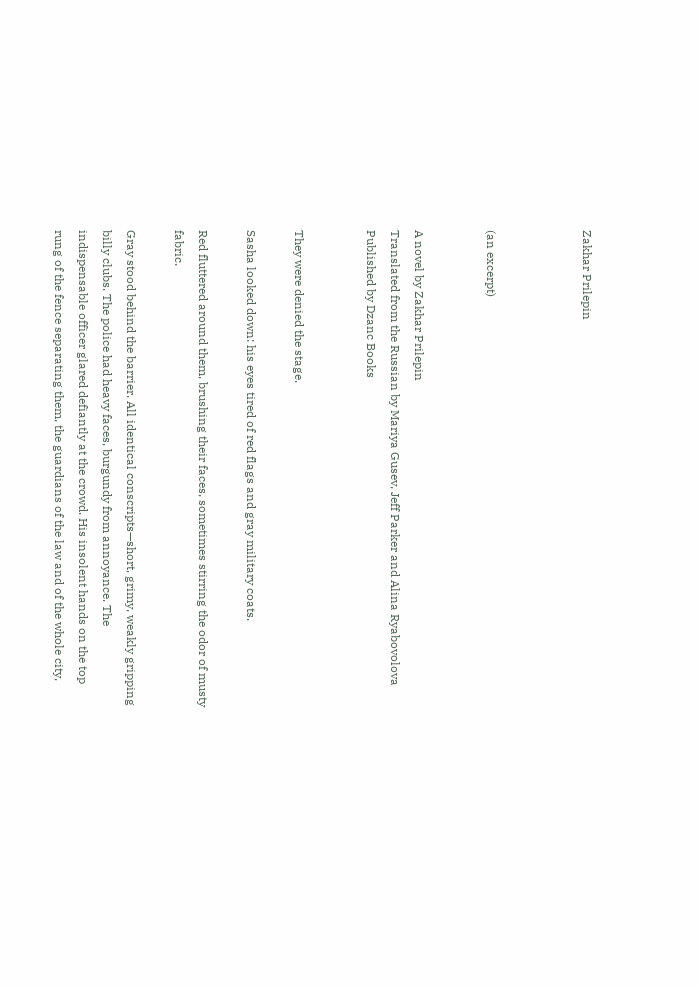Zakhar Prilepin



(an excerpt)


A novel by Zakhar Prilepin
Translated from the Russian by Mariya Gusev, Jeff Parker and Alina Ryabovolova
Published by Dzanc Books


They were denied the stage.

Sasha looked down: his eyes tired of red flags and gray military coats.

Red fluttered around them, brushing their faces, sometimes stirring the odor of musty fabric.

Gray stood behind the barrier. All identical conscripts—short, grimy, weakly gripping billy clubs. The police had heavy faces, burgundy from annoyance. The indispensable officer glared defiantly at the crowd. His insolent hands on the top rung of the fence separating them, the guardians of the law and of the whole city,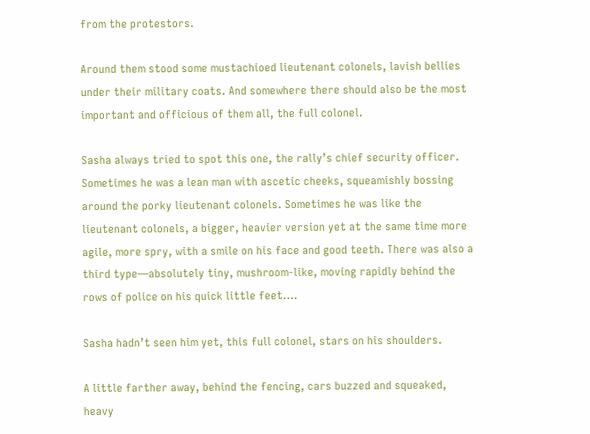from the protestors.

Around them stood some mustachioed lieutenant colonels, lavish bellies under their military coats. And somewhere there should also be the most important and officious of them all, the full colonel.

Sasha always tried to spot this one, the rally’s chief security officer. Sometimes he was a lean man with ascetic cheeks, squeamishly bossing around the porky lieutenant colonels. Sometimes he was like the lieutenant colonels, a bigger, heavier version yet at the same time more agile, more spry, with a smile on his face and good teeth. There was also a third type—absolutely tiny, mushroom-like, moving rapidly behind the rows of police on his quick little feet….

Sasha hadn’t seen him yet, this full colonel, stars on his shoulders.

A little farther away, behind the fencing, cars buzzed and squeaked, heavy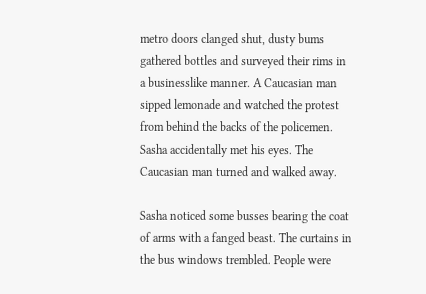metro doors clanged shut, dusty bums gathered bottles and surveyed their rims in a businesslike manner. A Caucasian man sipped lemonade and watched the protest from behind the backs of the policemen. Sasha accidentally met his eyes. The Caucasian man turned and walked away.

Sasha noticed some busses bearing the coat of arms with a fanged beast. The curtains in the bus windows trembled. People were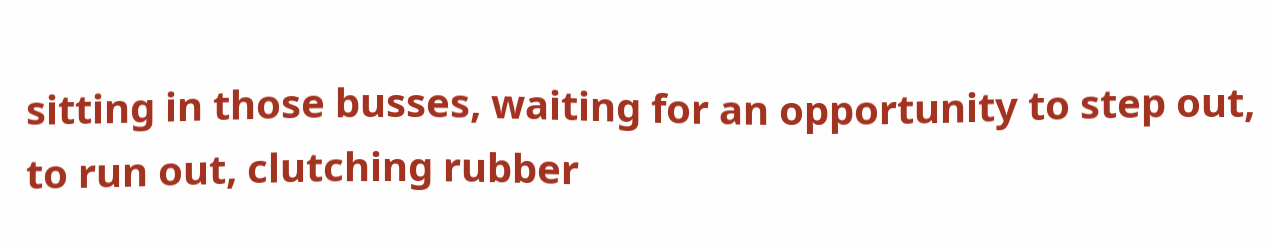sitting in those busses, waiting for an opportunity to step out, to run out, clutching rubber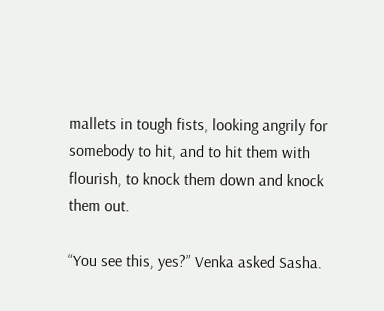mallets in tough fists, looking angrily for somebody to hit, and to hit them with flourish, to knock them down and knock them out.

“You see this, yes?” Venka asked Sasha.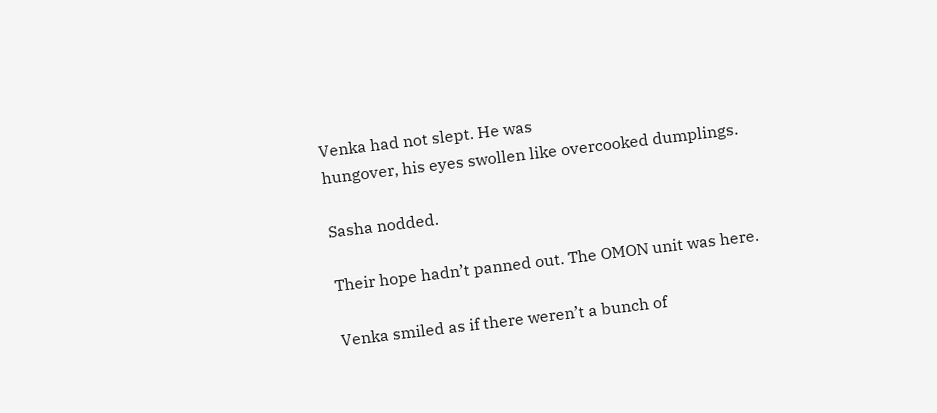Venka had not slept. He was
hungover, his eyes swollen like overcooked dumplings.

Sasha nodded.

Their hope hadn’t panned out. The OMON unit was here.

Venka smiled as if there weren’t a bunch of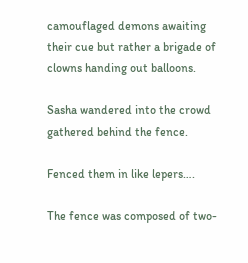camouflaged demons awaiting their cue but rather a brigade of clowns handing out balloons.

Sasha wandered into the crowd gathered behind the fence.

Fenced them in like lepers….

The fence was composed of two-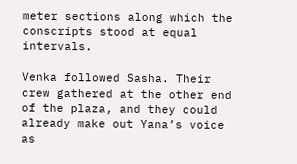meter sections along which the conscripts stood at equal intervals.

Venka followed Sasha. Their crew gathered at the other end of the plaza, and they could already make out Yana’s voice as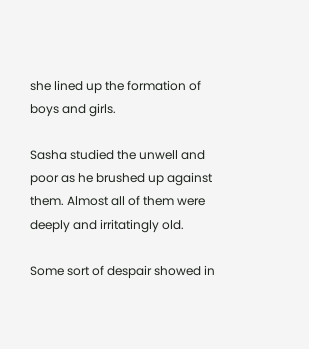she lined up the formation of boys and girls.

Sasha studied the unwell and poor as he brushed up against them. Almost all of them were deeply and irritatingly old.

Some sort of despair showed in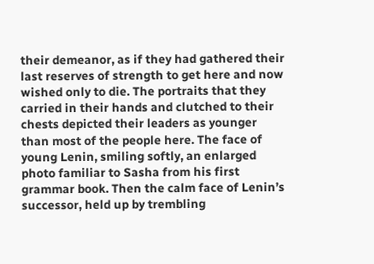their demeanor, as if they had gathered their last reserves of strength to get here and now wished only to die. The portraits that they carried in their hands and clutched to their chests depicted their leaders as younger than most of the people here. The face of young Lenin, smiling softly, an enlarged photo familiar to Sasha from his first grammar book. Then the calm face of Lenin’s successor, held up by trembling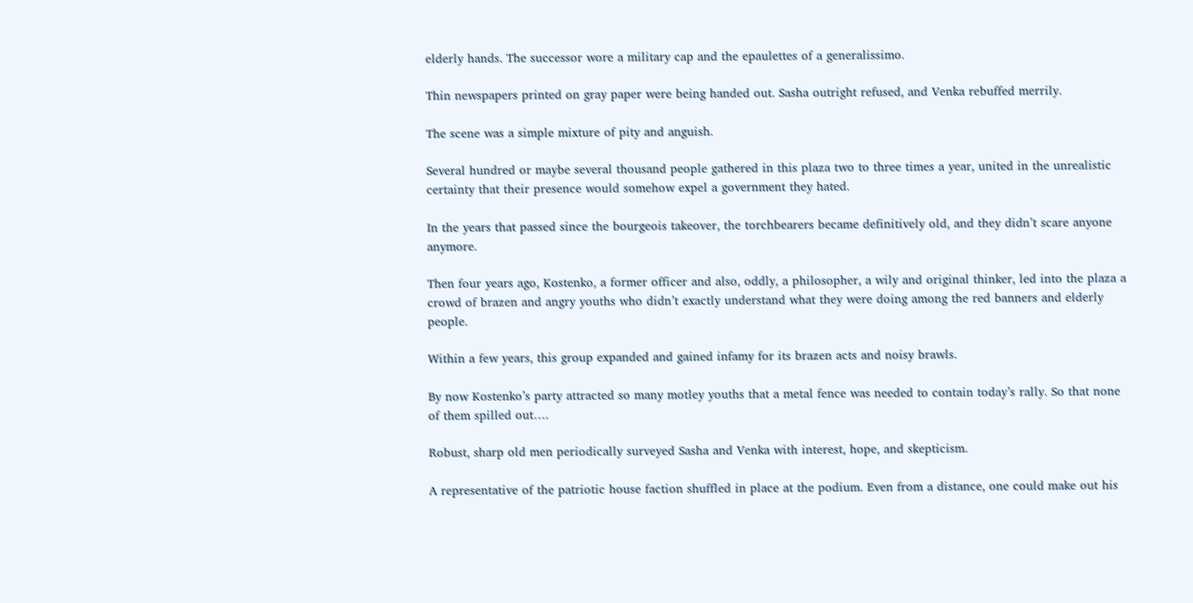elderly hands. The successor wore a military cap and the epaulettes of a generalissimo.

Thin newspapers printed on gray paper were being handed out. Sasha outright refused, and Venka rebuffed merrily.

The scene was a simple mixture of pity and anguish.

Several hundred or maybe several thousand people gathered in this plaza two to three times a year, united in the unrealistic certainty that their presence would somehow expel a government they hated.

In the years that passed since the bourgeois takeover, the torchbearers became definitively old, and they didn’t scare anyone anymore.

Then four years ago, Kostenko, a former officer and also, oddly, a philosopher, a wily and original thinker, led into the plaza a crowd of brazen and angry youths who didn’t exactly understand what they were doing among the red banners and elderly people.

Within a few years, this group expanded and gained infamy for its brazen acts and noisy brawls.

By now Kostenko’s party attracted so many motley youths that a metal fence was needed to contain today’s rally. So that none of them spilled out….

Robust, sharp old men periodically surveyed Sasha and Venka with interest, hope, and skepticism.

A representative of the patriotic house faction shuffled in place at the podium. Even from a distance, one could make out his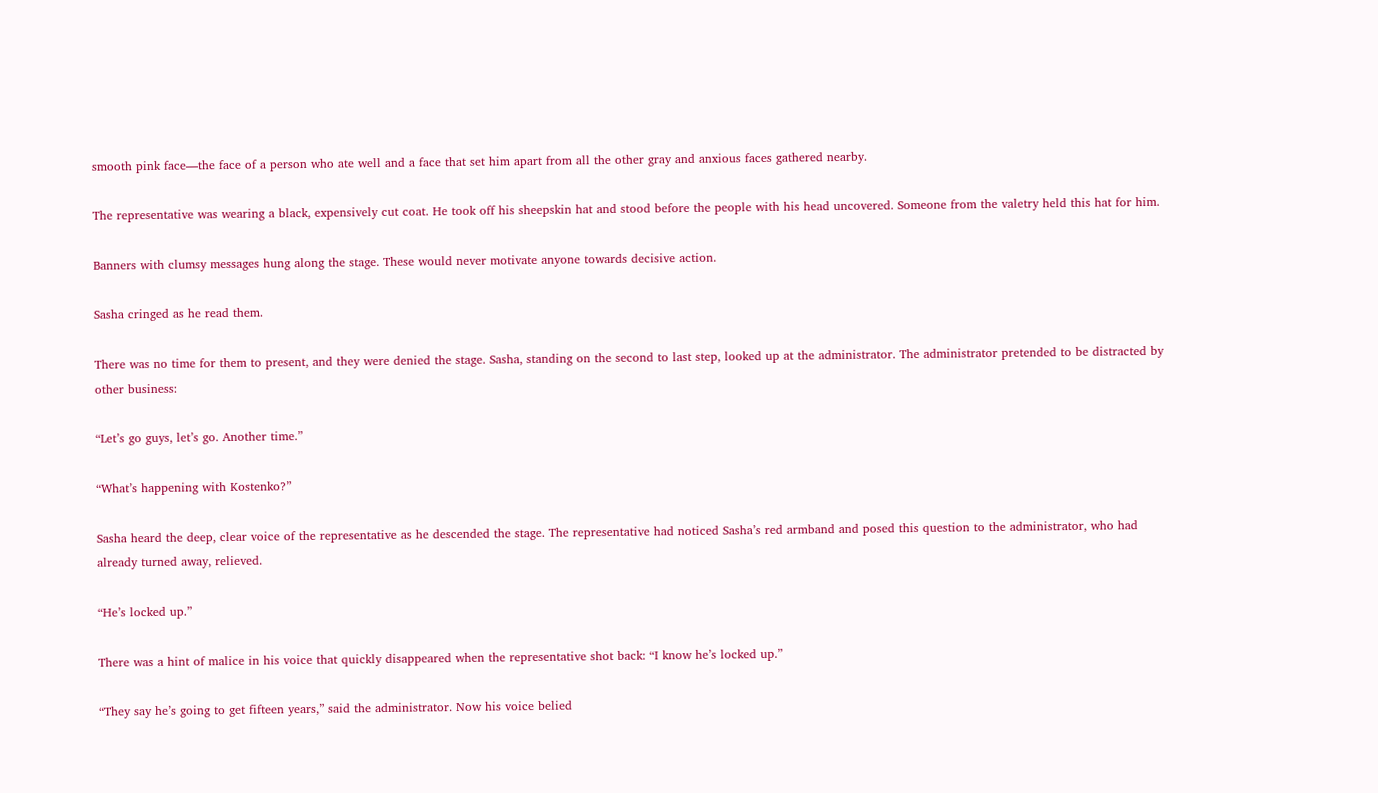smooth pink face—the face of a person who ate well and a face that set him apart from all the other gray and anxious faces gathered nearby.

The representative was wearing a black, expensively cut coat. He took off his sheepskin hat and stood before the people with his head uncovered. Someone from the valetry held this hat for him.

Banners with clumsy messages hung along the stage. These would never motivate anyone towards decisive action.

Sasha cringed as he read them.

There was no time for them to present, and they were denied the stage. Sasha, standing on the second to last step, looked up at the administrator. The administrator pretended to be distracted by other business:

“Let’s go guys, let’s go. Another time.”

“What’s happening with Kostenko?”

Sasha heard the deep, clear voice of the representative as he descended the stage. The representative had noticed Sasha’s red armband and posed this question to the administrator, who had already turned away, relieved.

“He’s locked up.”

There was a hint of malice in his voice that quickly disappeared when the representative shot back: “I know he’s locked up.”

“They say he’s going to get fifteen years,” said the administrator. Now his voice belied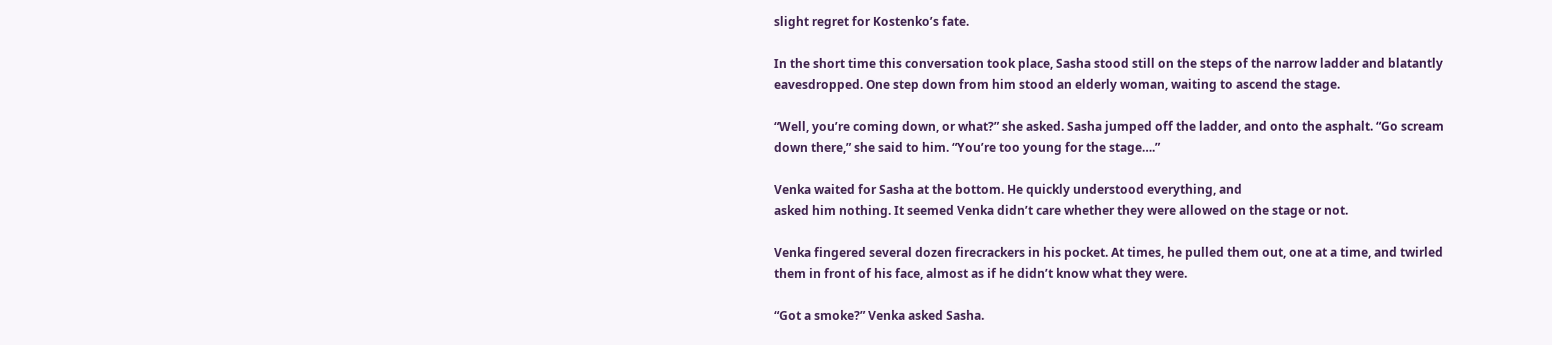slight regret for Kostenko’s fate.

In the short time this conversation took place, Sasha stood still on the steps of the narrow ladder and blatantly eavesdropped. One step down from him stood an elderly woman, waiting to ascend the stage.

“Well, you’re coming down, or what?” she asked. Sasha jumped off the ladder, and onto the asphalt. “Go scream down there,” she said to him. “You’re too young for the stage….”

Venka waited for Sasha at the bottom. He quickly understood everything, and
asked him nothing. It seemed Venka didn’t care whether they were allowed on the stage or not.

Venka fingered several dozen firecrackers in his pocket. At times, he pulled them out, one at a time, and twirled them in front of his face, almost as if he didn’t know what they were.

“Got a smoke?” Venka asked Sasha.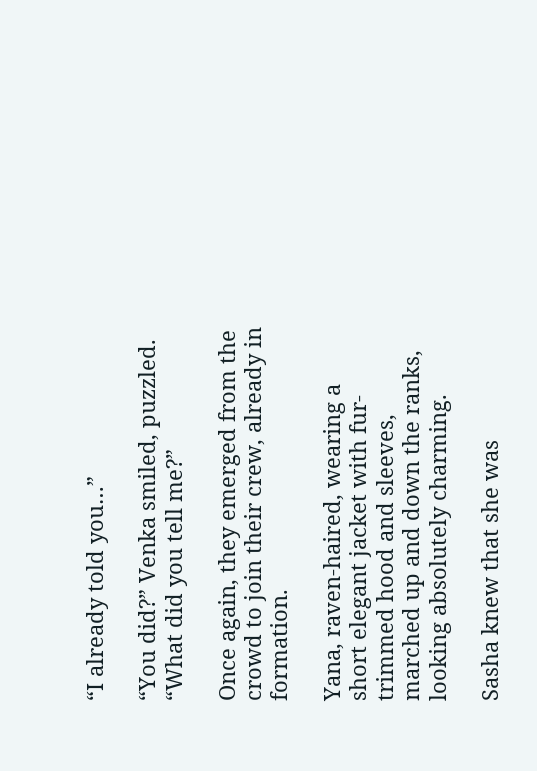“I already told you…”

“You did?” Venka smiled, puzzled. “What did you tell me?”

Once again, they emerged from the crowd to join their crew, already in formation.

Yana, raven-haired, wearing a short elegant jacket with fur-trimmed hood and sleeves, marched up and down the ranks, looking absolutely charming.

Sasha knew that she was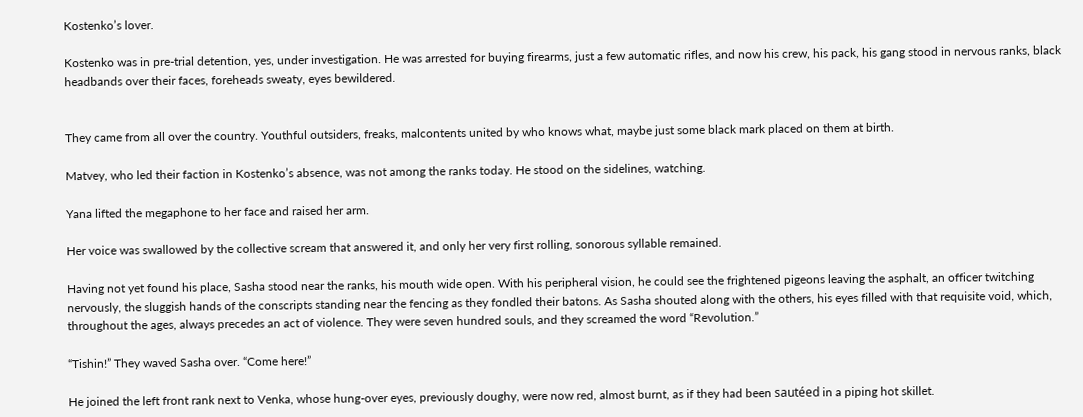Kostenko’s lover.

Kostenko was in pre-trial detention, yes, under investigation. He was arrested for buying firearms, just a few automatic rifles, and now his crew, his pack, his gang stood in nervous ranks, black headbands over their faces, foreheads sweaty, eyes bewildered.


They came from all over the country. Youthful outsiders, freaks, malcontents united by who knows what, maybe just some black mark placed on them at birth.

Matvey, who led their faction in Kostenko’s absence, was not among the ranks today. He stood on the sidelines, watching.

Yana lifted the megaphone to her face and raised her arm.

Her voice was swallowed by the collective scream that answered it, and only her very first rolling, sonorous syllable remained.

Having not yet found his place, Sasha stood near the ranks, his mouth wide open. With his peripheral vision, he could see the frightened pigeons leaving the asphalt, an officer twitching nervously, the sluggish hands of the conscripts standing near the fencing as they fondled their batons. As Sasha shouted along with the others, his eyes filled with that requisite void, which, throughout the ages, always precedes an act of violence. They were seven hundred souls, and they screamed the word “Revolution.”

“Tishin!” They waved Sasha over. “Come here!”

He joined the left front rank next to Venka, whose hung-over eyes, previously doughy, were now red, almost burnt, as if they had been sautéed in a piping hot skillet.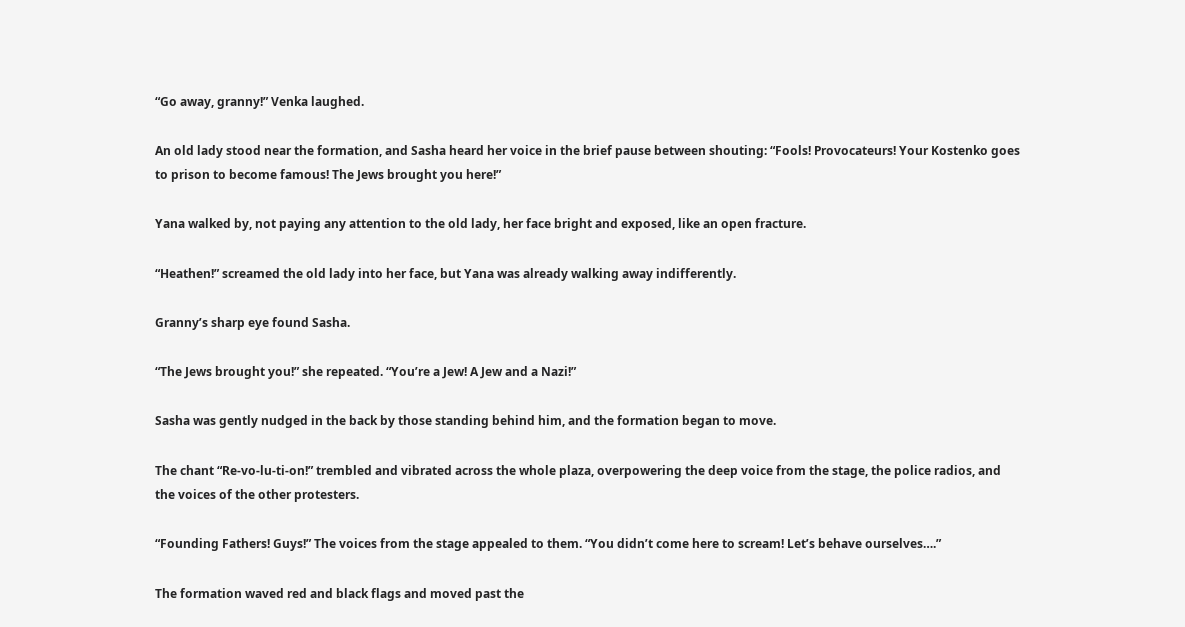“Go away, granny!” Venka laughed.

An old lady stood near the formation, and Sasha heard her voice in the brief pause between shouting: “Fools! Provocateurs! Your Kostenko goes to prison to become famous! The Jews brought you here!”

Yana walked by, not paying any attention to the old lady, her face bright and exposed, like an open fracture.

“Heathen!” screamed the old lady into her face, but Yana was already walking away indifferently.

Granny’s sharp eye found Sasha.

“The Jews brought you!” she repeated. “You’re a Jew! A Jew and a Nazi!”

Sasha was gently nudged in the back by those standing behind him, and the formation began to move.

The chant “Re-vo-lu-ti-on!” trembled and vibrated across the whole plaza, overpowering the deep voice from the stage, the police radios, and the voices of the other protesters.

“Founding Fathers! Guys!” The voices from the stage appealed to them. “You didn’t come here to scream! Let’s behave ourselves….”

The formation waved red and black flags and moved past the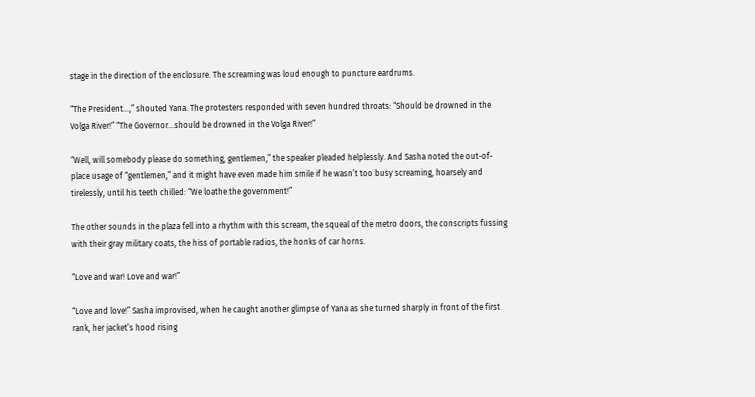stage in the direction of the enclosure. The screaming was loud enough to puncture eardrums.

“The President…,” shouted Yana. The protesters responded with seven hundred throats: “Should be drowned in the Volga River!” “The Governor…should be drowned in the Volga River!”

“Well, will somebody please do something, gentlemen,” the speaker pleaded helplessly. And Sasha noted the out-of-place usage of “gentlemen,” and it might have even made him smile if he wasn’t too busy screaming, hoarsely and tirelessly, until his teeth chilled: “We loathe the government!”

The other sounds in the plaza fell into a rhythm with this scream, the squeal of the metro doors, the conscripts fussing with their gray military coats, the hiss of portable radios, the honks of car horns.

“Love and war! Love and war!”

“Love and love!” Sasha improvised, when he caught another glimpse of Yana as she turned sharply in front of the first rank, her jacket’s hood rising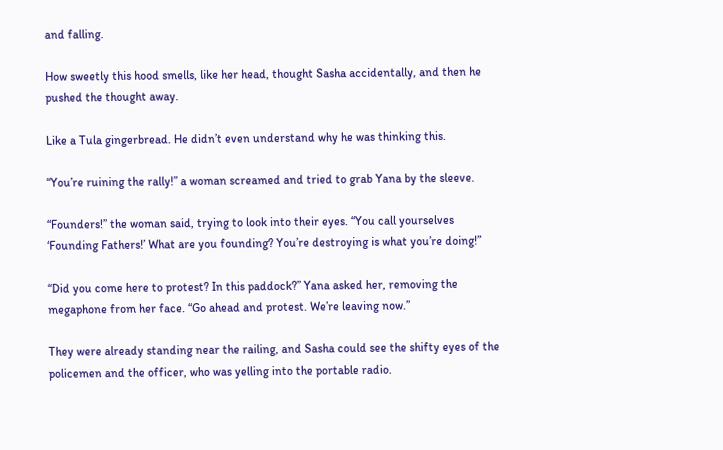and falling.

How sweetly this hood smells, like her head, thought Sasha accidentally, and then he pushed the thought away.

Like a Tula gingerbread. He didn’t even understand why he was thinking this.

“You’re ruining the rally!” a woman screamed and tried to grab Yana by the sleeve.

“Founders!” the woman said, trying to look into their eyes. “You call yourselves ‘Founding Fathers!’ What are you founding? You’re destroying is what you’re doing!”

“Did you come here to protest? In this paddock?” Yana asked her, removing the megaphone from her face. “Go ahead and protest. We’re leaving now.”

They were already standing near the railing, and Sasha could see the shifty eyes of the policemen and the officer, who was yelling into the portable radio.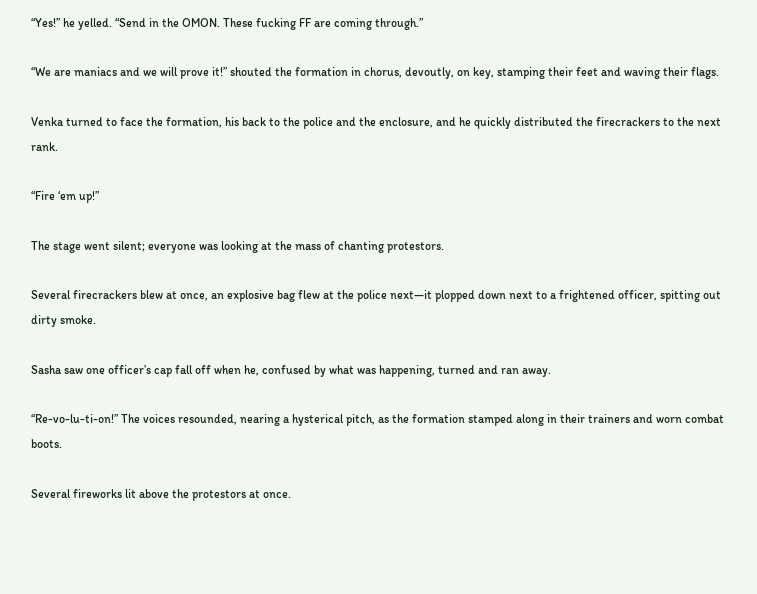“Yes!” he yelled. “Send in the OMON. These fucking FF are coming through.”

“We are maniacs and we will prove it!” shouted the formation in chorus, devoutly, on key, stamping their feet and waving their flags.

Venka turned to face the formation, his back to the police and the enclosure, and he quickly distributed the firecrackers to the next rank.

“Fire ‘em up!”

The stage went silent; everyone was looking at the mass of chanting protestors.

Several firecrackers blew at once, an explosive bag flew at the police next—it plopped down next to a frightened officer, spitting out dirty smoke.

Sasha saw one officer’s cap fall off when he, confused by what was happening, turned and ran away.

“Re-vo-lu-ti-on!” The voices resounded, nearing a hysterical pitch, as the formation stamped along in their trainers and worn combat boots.

Several fireworks lit above the protestors at once.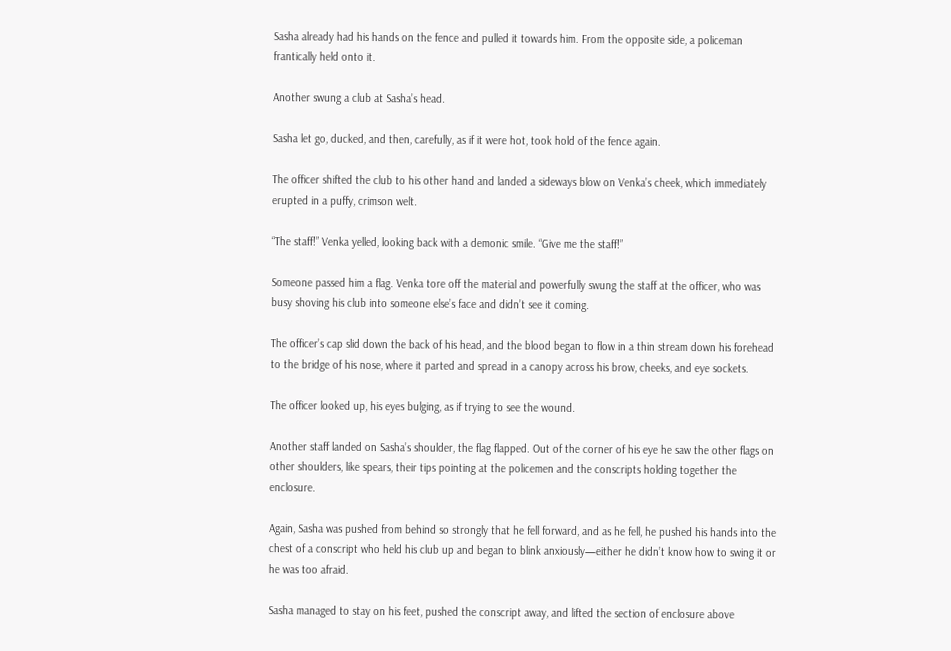Sasha already had his hands on the fence and pulled it towards him. From the opposite side, a policeman frantically held onto it.

Another swung a club at Sasha’s head.

Sasha let go, ducked, and then, carefully, as if it were hot, took hold of the fence again.

The officer shifted the club to his other hand and landed a sideways blow on Venka’s cheek, which immediately erupted in a puffy, crimson welt.

“The staff!” Venka yelled, looking back with a demonic smile. “Give me the staff!”

Someone passed him a flag. Venka tore off the material and powerfully swung the staff at the officer, who was busy shoving his club into someone else’s face and didn’t see it coming.

The officer’s cap slid down the back of his head, and the blood began to flow in a thin stream down his forehead to the bridge of his nose, where it parted and spread in a canopy across his brow, cheeks, and eye sockets.

The officer looked up, his eyes bulging, as if trying to see the wound.

Another staff landed on Sasha’s shoulder, the flag flapped. Out of the corner of his eye he saw the other flags on other shoulders, like spears, their tips pointing at the policemen and the conscripts holding together the enclosure.

Again, Sasha was pushed from behind so strongly that he fell forward, and as he fell, he pushed his hands into the chest of a conscript who held his club up and began to blink anxiously—either he didn’t know how to swing it or he was too afraid.

Sasha managed to stay on his feet, pushed the conscript away, and lifted the section of enclosure above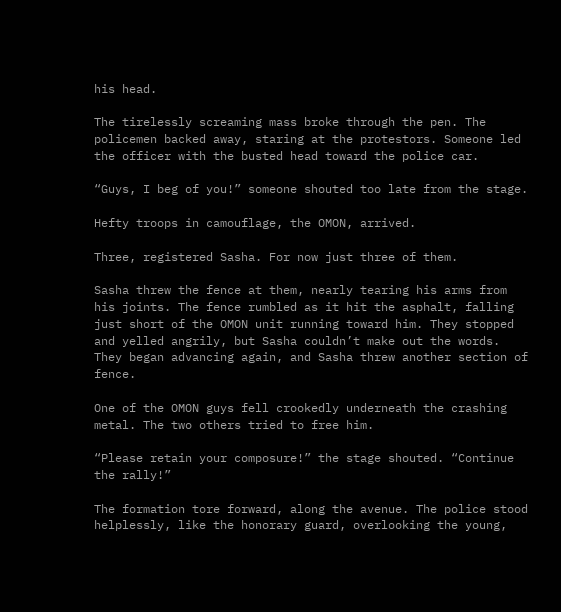his head.

The tirelessly screaming mass broke through the pen. The policemen backed away, staring at the protestors. Someone led the officer with the busted head toward the police car.

“Guys, I beg of you!” someone shouted too late from the stage.

Hefty troops in camouflage, the OMON, arrived.

Three, registered Sasha. For now just three of them.

Sasha threw the fence at them, nearly tearing his arms from his joints. The fence rumbled as it hit the asphalt, falling just short of the OMON unit running toward him. They stopped and yelled angrily, but Sasha couldn’t make out the words. They began advancing again, and Sasha threw another section of fence.

One of the OMON guys fell crookedly underneath the crashing metal. The two others tried to free him.

“Please retain your composure!” the stage shouted. “Continue the rally!”

The formation tore forward, along the avenue. The police stood helplessly, like the honorary guard, overlooking the young,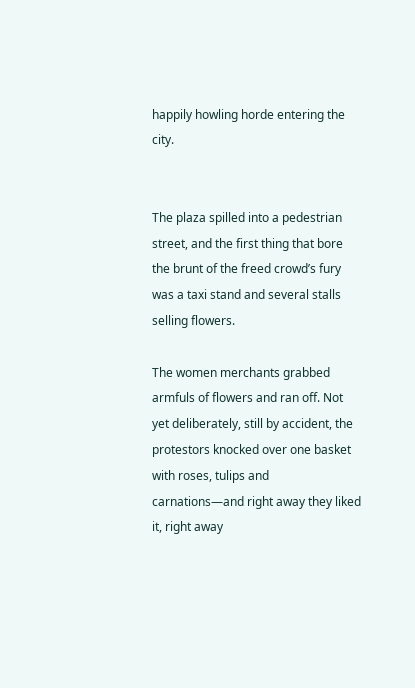happily howling horde entering the city.


The plaza spilled into a pedestrian street, and the first thing that bore the brunt of the freed crowd’s fury was a taxi stand and several stalls selling flowers.

The women merchants grabbed armfuls of flowers and ran off. Not yet deliberately, still by accident, the protestors knocked over one basket with roses, tulips and carnations—and right away they liked it, right away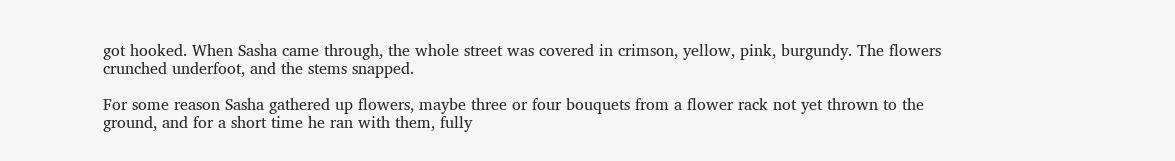got hooked. When Sasha came through, the whole street was covered in crimson, yellow, pink, burgundy. The flowers crunched underfoot, and the stems snapped.

For some reason Sasha gathered up flowers, maybe three or four bouquets from a flower rack not yet thrown to the ground, and for a short time he ran with them, fully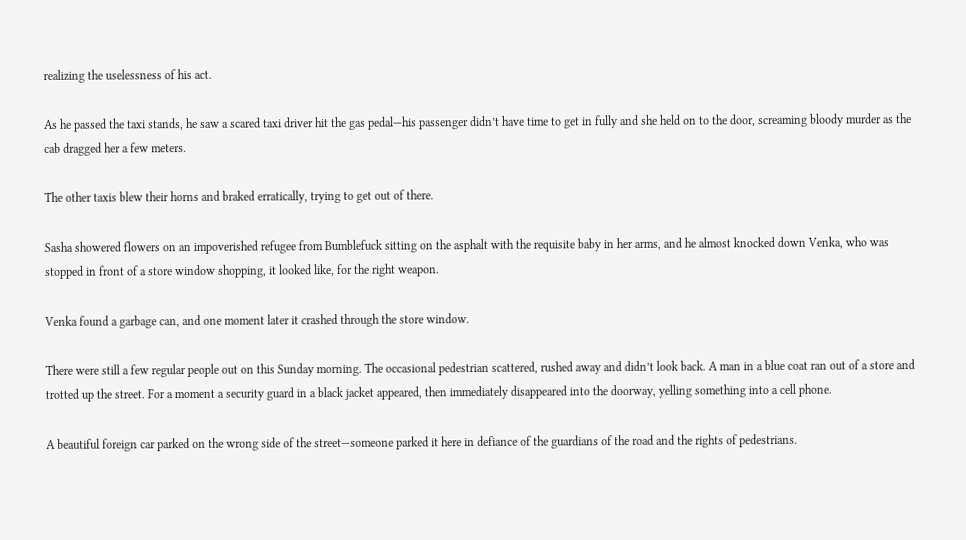realizing the uselessness of his act.

As he passed the taxi stands, he saw a scared taxi driver hit the gas pedal—his passenger didn’t have time to get in fully and she held on to the door, screaming bloody murder as the cab dragged her a few meters.

The other taxis blew their horns and braked erratically, trying to get out of there.

Sasha showered flowers on an impoverished refugee from Bumblefuck sitting on the asphalt with the requisite baby in her arms, and he almost knocked down Venka, who was stopped in front of a store window shopping, it looked like, for the right weapon.

Venka found a garbage can, and one moment later it crashed through the store window.

There were still a few regular people out on this Sunday morning. The occasional pedestrian scattered, rushed away and didn’t look back. A man in a blue coat ran out of a store and trotted up the street. For a moment a security guard in a black jacket appeared, then immediately disappeared into the doorway, yelling something into a cell phone.

A beautiful foreign car parked on the wrong side of the street—someone parked it here in defiance of the guardians of the road and the rights of pedestrians.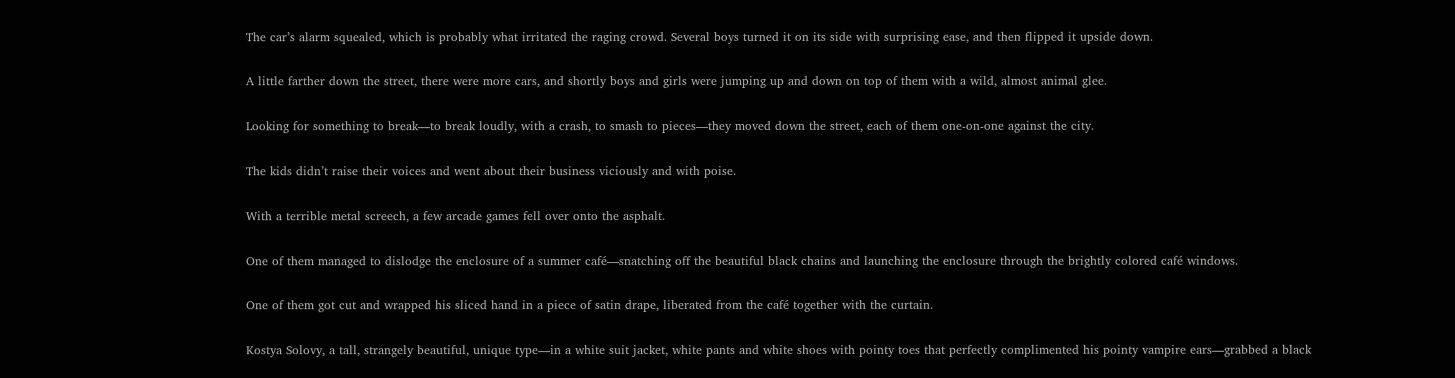The car’s alarm squealed, which is probably what irritated the raging crowd. Several boys turned it on its side with surprising ease, and then flipped it upside down.

A little farther down the street, there were more cars, and shortly boys and girls were jumping up and down on top of them with a wild, almost animal glee.

Looking for something to break—to break loudly, with a crash, to smash to pieces—they moved down the street, each of them one-on-one against the city.

The kids didn’t raise their voices and went about their business viciously and with poise.

With a terrible metal screech, a few arcade games fell over onto the asphalt.

One of them managed to dislodge the enclosure of a summer café—snatching off the beautiful black chains and launching the enclosure through the brightly colored café windows.

One of them got cut and wrapped his sliced hand in a piece of satin drape, liberated from the café together with the curtain.

Kostya Solovy, a tall, strangely beautiful, unique type—in a white suit jacket, white pants and white shoes with pointy toes that perfectly complimented his pointy vampire ears—grabbed a black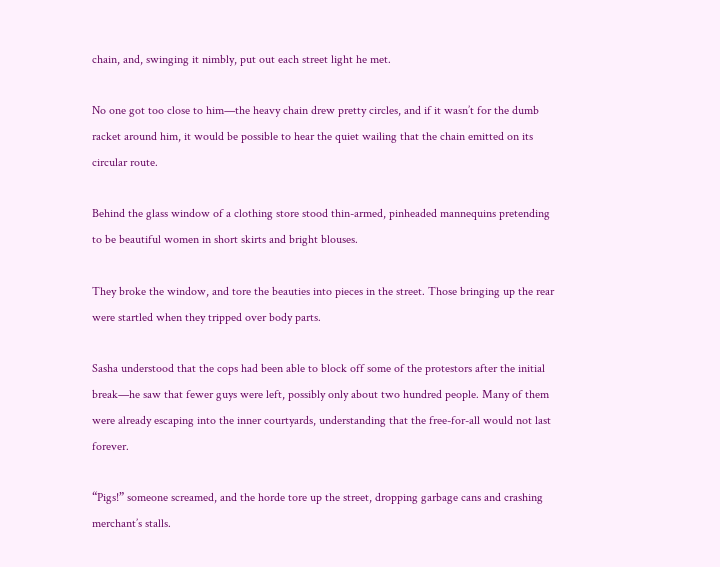chain, and, swinging it nimbly, put out each street light he met.

No one got too close to him—the heavy chain drew pretty circles, and if it wasn’t for the dumb racket around him, it would be possible to hear the quiet wailing that the chain emitted on its circular route.

Behind the glass window of a clothing store stood thin-armed, pinheaded mannequins pretending to be beautiful women in short skirts and bright blouses.

They broke the window, and tore the beauties into pieces in the street. Those bringing up the rear were startled when they tripped over body parts.

Sasha understood that the cops had been able to block off some of the protestors after the initial break—he saw that fewer guys were left, possibly only about two hundred people. Many of them were already escaping into the inner courtyards, understanding that the free-for-all would not last forever.

“Pigs!” someone screamed, and the horde tore up the street, dropping garbage cans and crashing merchant’s stalls.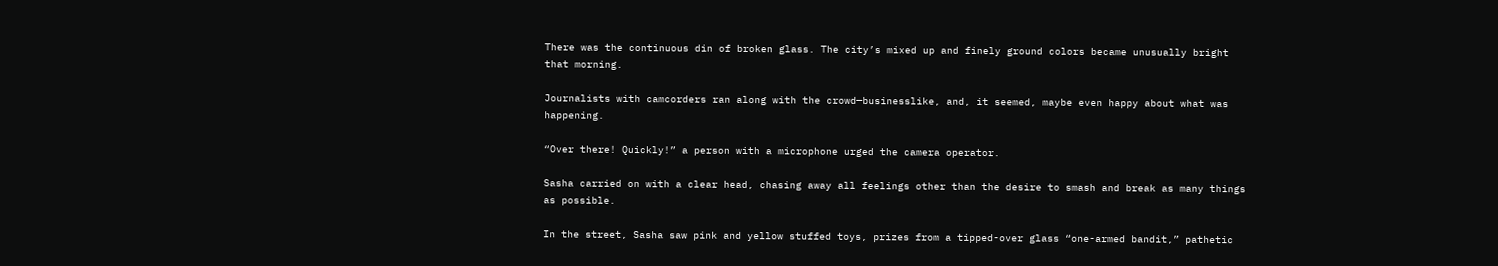There was the continuous din of broken glass. The city’s mixed up and finely ground colors became unusually bright that morning.

Journalists with camcorders ran along with the crowd—businesslike, and, it seemed, maybe even happy about what was happening.

“Over there! Quickly!” a person with a microphone urged the camera operator.

Sasha carried on with a clear head, chasing away all feelings other than the desire to smash and break as many things as possible.

In the street, Sasha saw pink and yellow stuffed toys, prizes from a tipped-over glass “one-armed bandit,” pathetic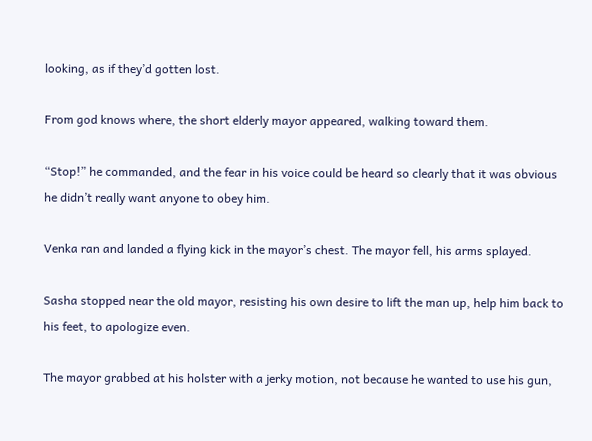looking, as if they’d gotten lost.

From god knows where, the short elderly mayor appeared, walking toward them.

“Stop!” he commanded, and the fear in his voice could be heard so clearly that it was obvious he didn’t really want anyone to obey him.

Venka ran and landed a flying kick in the mayor’s chest. The mayor fell, his arms splayed.

Sasha stopped near the old mayor, resisting his own desire to lift the man up, help him back to his feet, to apologize even.

The mayor grabbed at his holster with a jerky motion, not because he wanted to use his gun,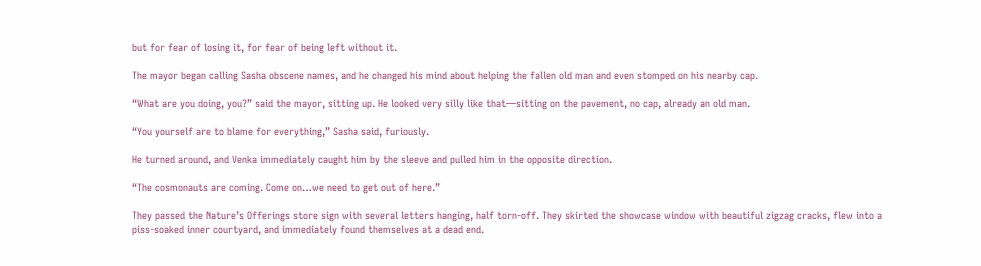but for fear of losing it, for fear of being left without it.

The mayor began calling Sasha obscene names, and he changed his mind about helping the fallen old man and even stomped on his nearby cap.

“What are you doing, you?” said the mayor, sitting up. He looked very silly like that—sitting on the pavement, no cap, already an old man.

“You yourself are to blame for everything,” Sasha said, furiously.

He turned around, and Venka immediately caught him by the sleeve and pulled him in the opposite direction.

“The cosmonauts are coming. Come on…we need to get out of here.”

They passed the Nature’s Offerings store sign with several letters hanging, half torn-off. They skirted the showcase window with beautiful zigzag cracks, flew into a piss-soaked inner courtyard, and immediately found themselves at a dead end.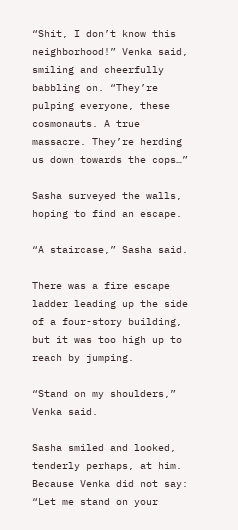“Shit, I don’t know this neighborhood!” Venka said, smiling and cheerfully babbling on. “They’re pulping everyone, these cosmonauts. A true massacre. They’re herding us down towards the cops…”

Sasha surveyed the walls, hoping to find an escape.

“A staircase,” Sasha said.

There was a fire escape ladder leading up the side of a four-story building, but it was too high up to reach by jumping.

“Stand on my shoulders,” Venka said.

Sasha smiled and looked, tenderly perhaps, at him. Because Venka did not say: “Let me stand on your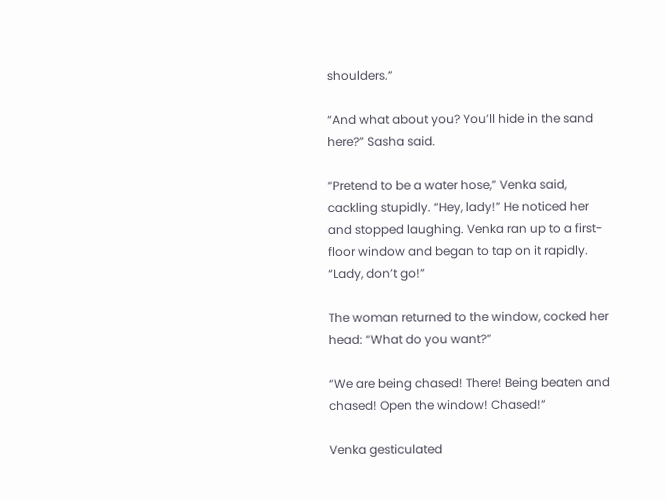shoulders.”

“And what about you? You’ll hide in the sand here?” Sasha said.

“Pretend to be a water hose,” Venka said, cackling stupidly. “Hey, lady!” He noticed her and stopped laughing. Venka ran up to a first-floor window and began to tap on it rapidly. “Lady, don’t go!”

The woman returned to the window, cocked her head: “What do you want?”

“We are being chased! There! Being beaten and chased! Open the window! Chased!”

Venka gesticulated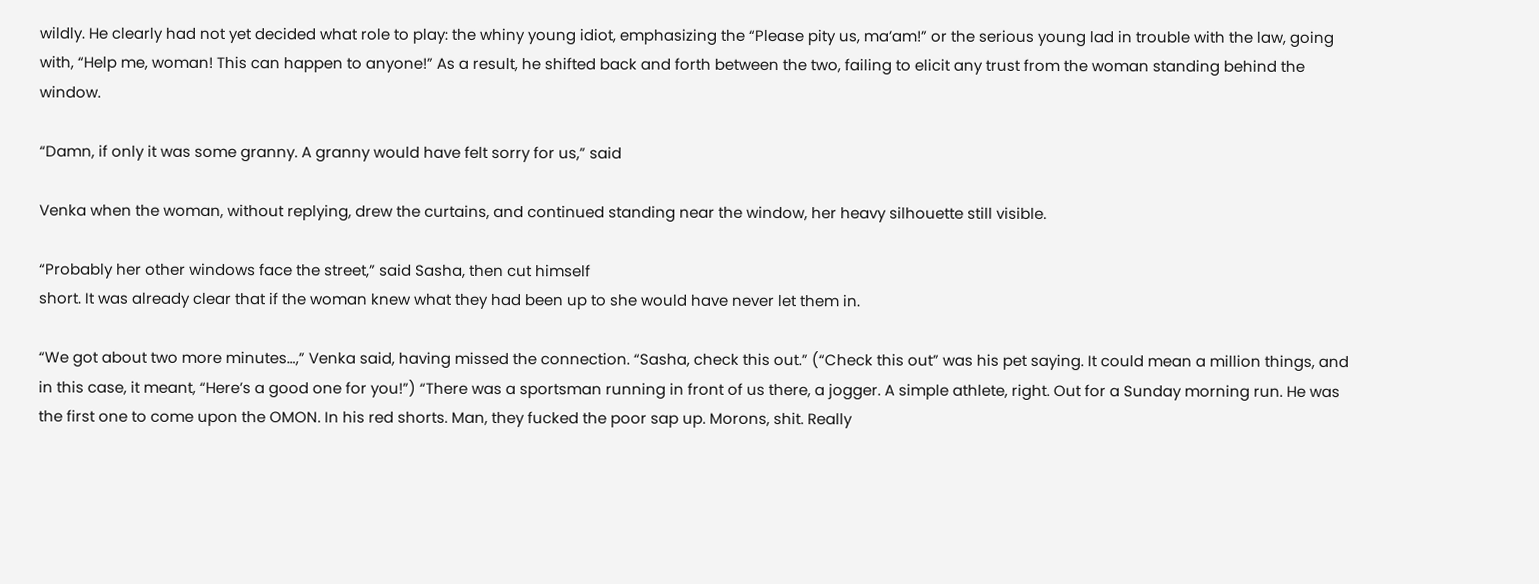wildly. He clearly had not yet decided what role to play: the whiny young idiot, emphasizing the “Please pity us, ma’am!” or the serious young lad in trouble with the law, going with, “Help me, woman! This can happen to anyone!” As a result, he shifted back and forth between the two, failing to elicit any trust from the woman standing behind the window.

“Damn, if only it was some granny. A granny would have felt sorry for us,” said

Venka when the woman, without replying, drew the curtains, and continued standing near the window, her heavy silhouette still visible.

“Probably her other windows face the street,” said Sasha, then cut himself
short. It was already clear that if the woman knew what they had been up to she would have never let them in.

“We got about two more minutes…,” Venka said, having missed the connection. “Sasha, check this out.” (“Check this out” was his pet saying. It could mean a million things, and in this case, it meant, “Here’s a good one for you!”) “There was a sportsman running in front of us there, a jogger. A simple athlete, right. Out for a Sunday morning run. He was the first one to come upon the OMON. In his red shorts. Man, they fucked the poor sap up. Morons, shit. Really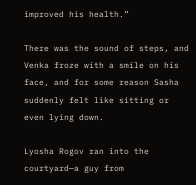improved his health.”

There was the sound of steps, and Venka froze with a smile on his face, and for some reason Sasha suddenly felt like sitting or even lying down.

Lyosha Rogov ran into the courtyard—a guy from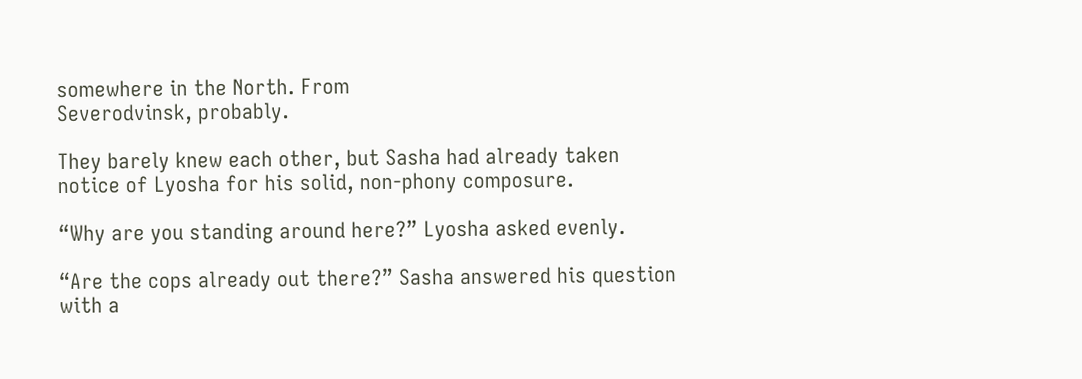somewhere in the North. From
Severodvinsk, probably.

They barely knew each other, but Sasha had already taken notice of Lyosha for his solid, non-phony composure.

“Why are you standing around here?” Lyosha asked evenly.

“Are the cops already out there?” Sasha answered his question with a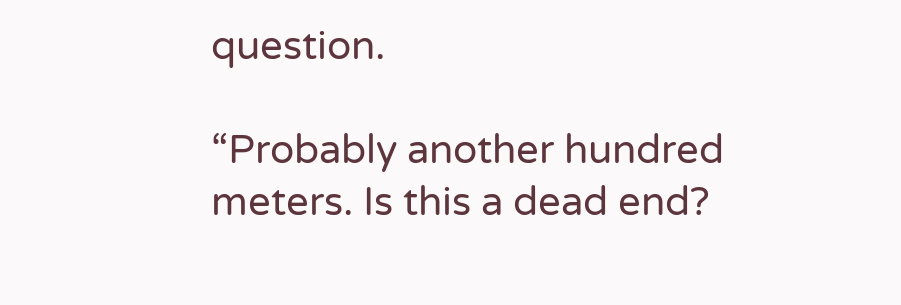question.

“Probably another hundred meters. Is this a dead end?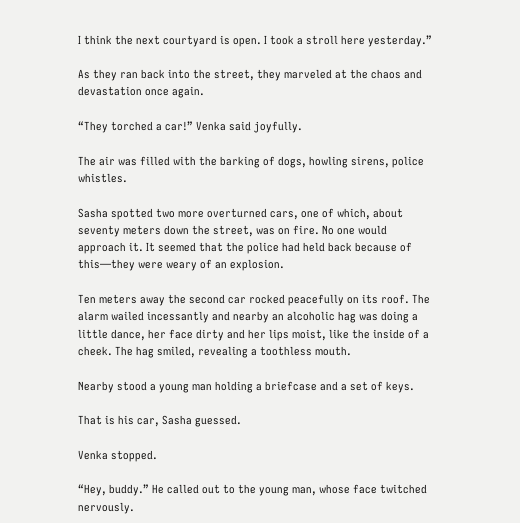I think the next courtyard is open. I took a stroll here yesterday.”

As they ran back into the street, they marveled at the chaos and devastation once again.

“They torched a car!” Venka said joyfully.

The air was filled with the barking of dogs, howling sirens, police whistles.

Sasha spotted two more overturned cars, one of which, about seventy meters down the street, was on fire. No one would approach it. It seemed that the police had held back because of this—they were weary of an explosion.

Ten meters away the second car rocked peacefully on its roof. The alarm wailed incessantly and nearby an alcoholic hag was doing a little dance, her face dirty and her lips moist, like the inside of a cheek. The hag smiled, revealing a toothless mouth.

Nearby stood a young man holding a briefcase and a set of keys.

That is his car, Sasha guessed.

Venka stopped.

“Hey, buddy.” He called out to the young man, whose face twitched nervously.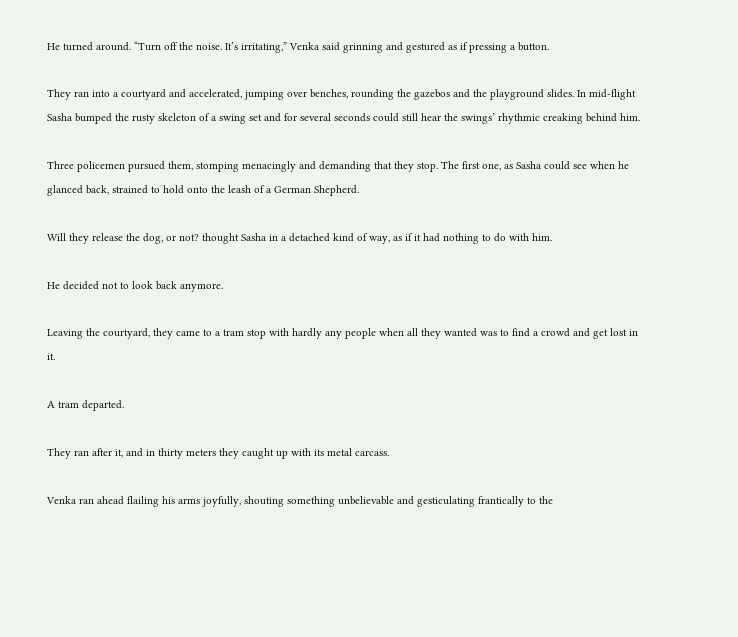He turned around. “Turn off the noise. It’s irritating,” Venka said grinning and gestured as if pressing a button.

They ran into a courtyard and accelerated, jumping over benches, rounding the gazebos and the playground slides. In mid-flight Sasha bumped the rusty skeleton of a swing set and for several seconds could still hear the swings’ rhythmic creaking behind him.

Three policemen pursued them, stomping menacingly and demanding that they stop. The first one, as Sasha could see when he glanced back, strained to hold onto the leash of a German Shepherd.

Will they release the dog, or not? thought Sasha in a detached kind of way, as if it had nothing to do with him.

He decided not to look back anymore.

Leaving the courtyard, they came to a tram stop with hardly any people when all they wanted was to find a crowd and get lost in it.

A tram departed.

They ran after it, and in thirty meters they caught up with its metal carcass.

Venka ran ahead flailing his arms joyfully, shouting something unbelievable and gesticulating frantically to the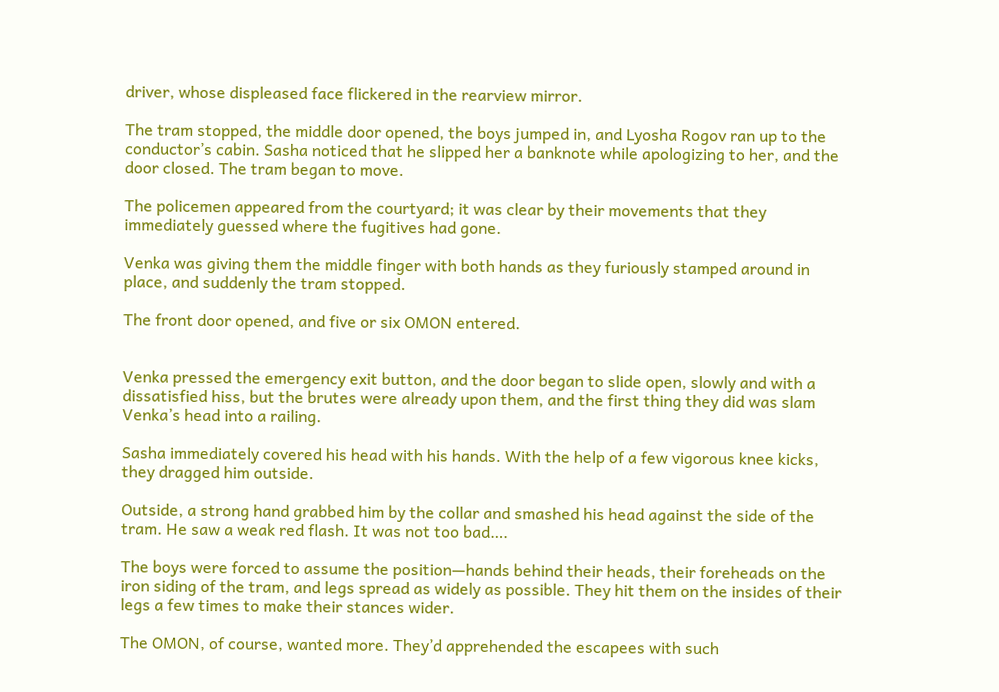driver, whose displeased face flickered in the rearview mirror.

The tram stopped, the middle door opened, the boys jumped in, and Lyosha Rogov ran up to the conductor’s cabin. Sasha noticed that he slipped her a banknote while apologizing to her, and the door closed. The tram began to move.

The policemen appeared from the courtyard; it was clear by their movements that they immediately guessed where the fugitives had gone.

Venka was giving them the middle finger with both hands as they furiously stamped around in place, and suddenly the tram stopped.

The front door opened, and five or six OMON entered.


Venka pressed the emergency exit button, and the door began to slide open, slowly and with a dissatisfied hiss, but the brutes were already upon them, and the first thing they did was slam Venka’s head into a railing.

Sasha immediately covered his head with his hands. With the help of a few vigorous knee kicks, they dragged him outside.

Outside, a strong hand grabbed him by the collar and smashed his head against the side of the tram. He saw a weak red flash. It was not too bad….

The boys were forced to assume the position—hands behind their heads, their foreheads on the iron siding of the tram, and legs spread as widely as possible. They hit them on the insides of their legs a few times to make their stances wider.

The OMON, of course, wanted more. They’d apprehended the escapees with such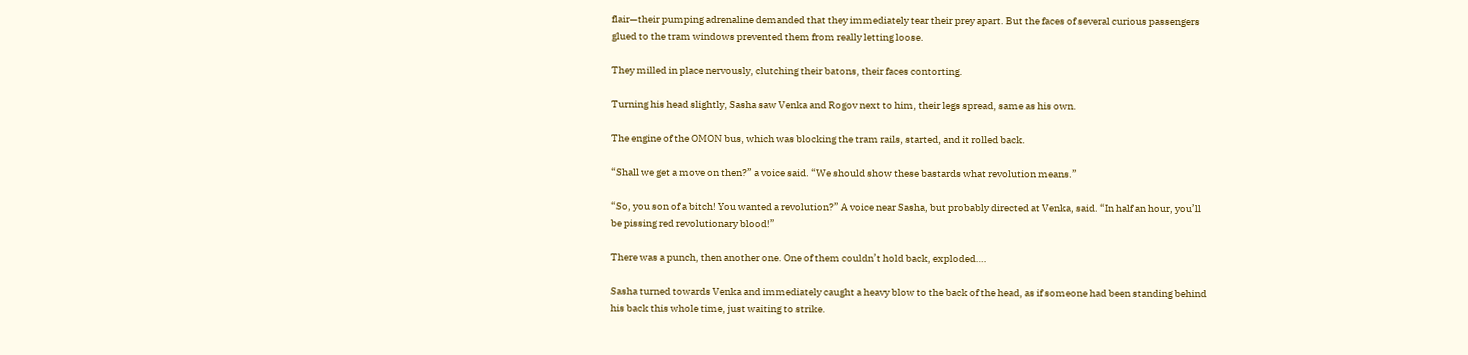flair—their pumping adrenaline demanded that they immediately tear their prey apart. But the faces of several curious passengers glued to the tram windows prevented them from really letting loose.

They milled in place nervously, clutching their batons, their faces contorting.

Turning his head slightly, Sasha saw Venka and Rogov next to him, their legs spread, same as his own.

The engine of the OMON bus, which was blocking the tram rails, started, and it rolled back.

“Shall we get a move on then?” a voice said. “We should show these bastards what revolution means.”

“So, you son of a bitch! You wanted a revolution?” A voice near Sasha, but probably directed at Venka, said. “In half an hour, you’ll be pissing red revolutionary blood!”

There was a punch, then another one. One of them couldn’t hold back, exploded….

Sasha turned towards Venka and immediately caught a heavy blow to the back of the head, as if someone had been standing behind his back this whole time, just waiting to strike.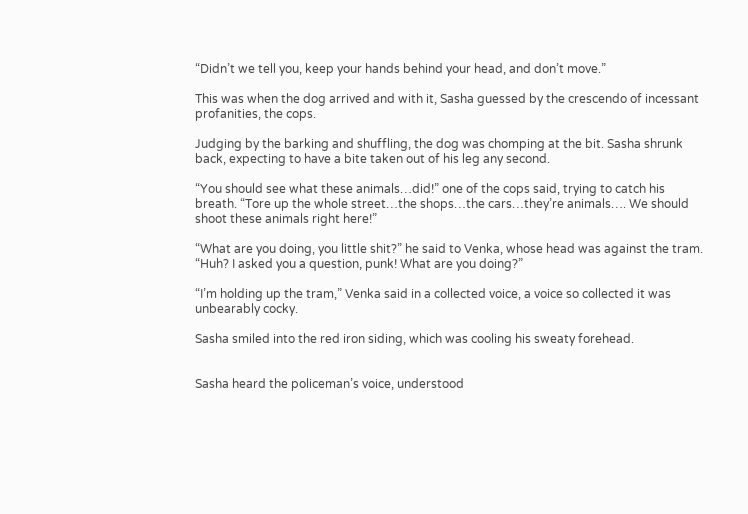“Didn’t we tell you, keep your hands behind your head, and don’t move.”

This was when the dog arrived and with it, Sasha guessed by the crescendo of incessant profanities, the cops.

Judging by the barking and shuffling, the dog was chomping at the bit. Sasha shrunk back, expecting to have a bite taken out of his leg any second.

“You should see what these animals…did!” one of the cops said, trying to catch his breath. “Tore up the whole street…the shops…the cars…they’re animals…. We should shoot these animals right here!”

“What are you doing, you little shit?” he said to Venka, whose head was against the tram. “Huh? I asked you a question, punk! What are you doing?”

“I’m holding up the tram,” Venka said in a collected voice, a voice so collected it was unbearably cocky.

Sasha smiled into the red iron siding, which was cooling his sweaty forehead.


Sasha heard the policeman’s voice, understood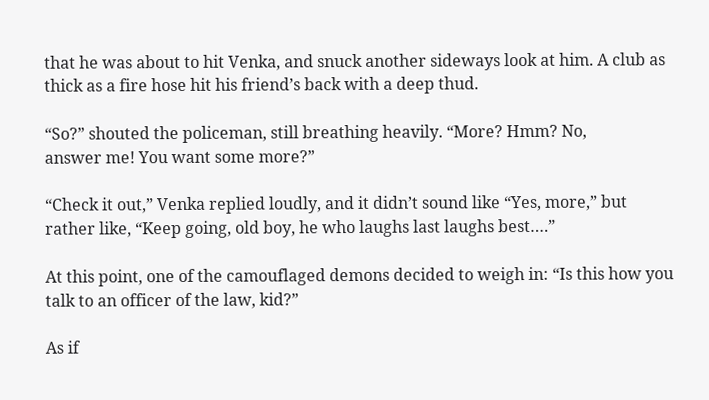that he was about to hit Venka, and snuck another sideways look at him. A club as thick as a fire hose hit his friend’s back with a deep thud.

“So?” shouted the policeman, still breathing heavily. “More? Hmm? No,
answer me! You want some more?”

“Check it out,” Venka replied loudly, and it didn’t sound like “Yes, more,” but
rather like, “Keep going, old boy, he who laughs last laughs best….”

At this point, one of the camouflaged demons decided to weigh in: “Is this how you talk to an officer of the law, kid?”

As if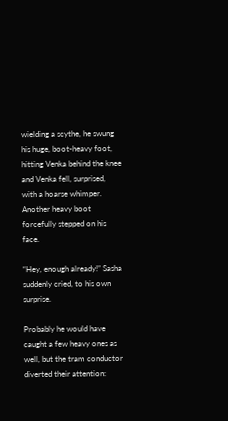wielding a scythe, he swung his huge, boot-heavy foot, hitting Venka behind the knee and Venka fell, surprised, with a hoarse whimper. Another heavy boot forcefully stepped on his face.

“Hey, enough already!” Sasha suddenly cried, to his own surprise.

Probably he would have caught a few heavy ones as well, but the tram conductor diverted their attention: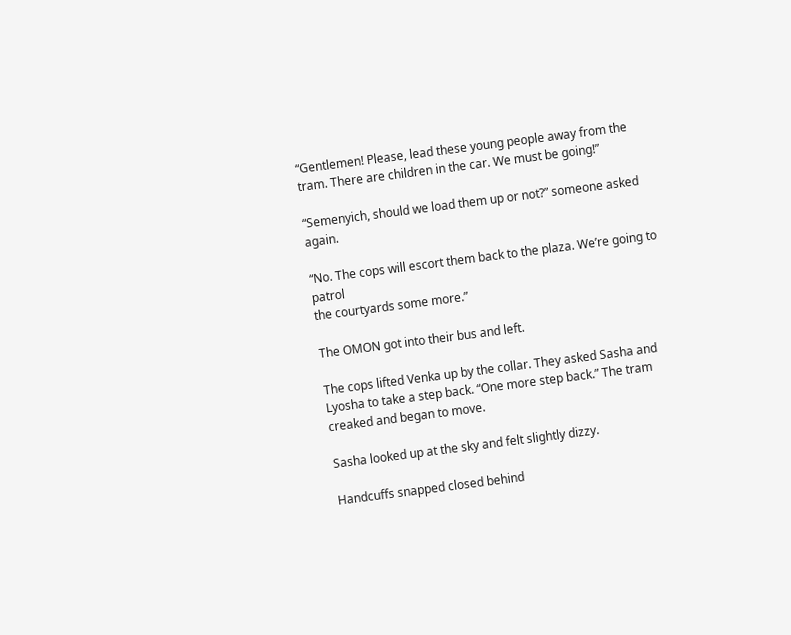“Gentlemen! Please, lead these young people away from the tram. There are children in the car. We must be going!”

“Semenyich, should we load them up or not?” someone asked again.

“No. The cops will escort them back to the plaza. We’re going to patrol
the courtyards some more.”

The OMON got into their bus and left.

The cops lifted Venka up by the collar. They asked Sasha and Lyosha to take a step back. “One more step back.” The tram creaked and began to move.

Sasha looked up at the sky and felt slightly dizzy.

Handcuffs snapped closed behind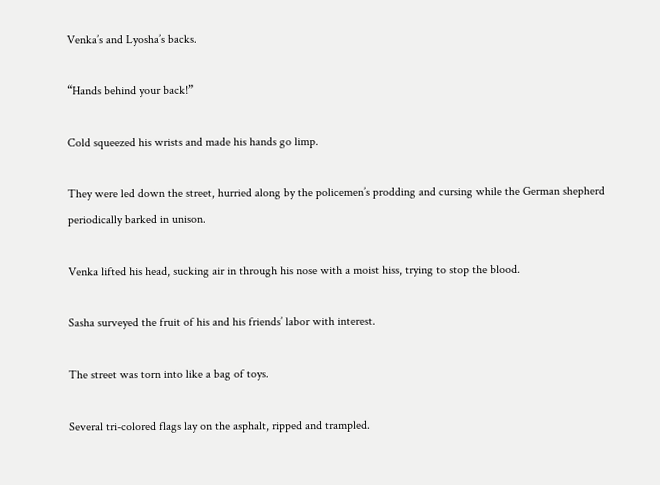Venka’s and Lyosha’s backs.

“Hands behind your back!”

Cold squeezed his wrists and made his hands go limp.

They were led down the street, hurried along by the policemen’s prodding and cursing while the German shepherd periodically barked in unison.

Venka lifted his head, sucking air in through his nose with a moist hiss, trying to stop the blood.

Sasha surveyed the fruit of his and his friends’ labor with interest.

The street was torn into like a bag of toys.

Several tri-colored flags lay on the asphalt, ripped and trampled.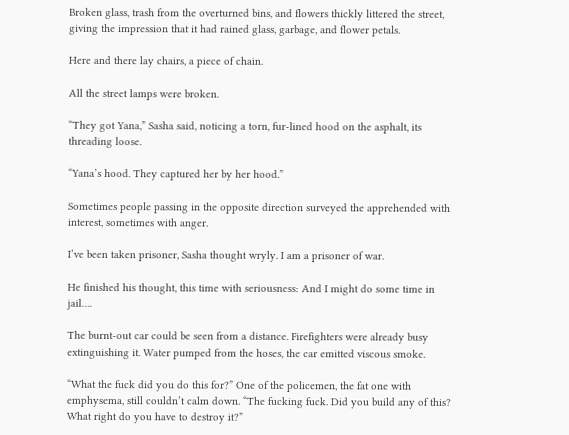Broken glass, trash from the overturned bins, and flowers thickly littered the street, giving the impression that it had rained glass, garbage, and flower petals.

Here and there lay chairs, a piece of chain.

All the street lamps were broken.

“They got Yana,” Sasha said, noticing a torn, fur-lined hood on the asphalt, its threading loose.

“Yana’s hood. They captured her by her hood.”

Sometimes people passing in the opposite direction surveyed the apprehended with interest, sometimes with anger.

I’ve been taken prisoner, Sasha thought wryly. I am a prisoner of war.

He finished his thought, this time with seriousness: And I might do some time in jail….

The burnt-out car could be seen from a distance. Firefighters were already busy extinguishing it. Water pumped from the hoses, the car emitted viscous smoke.

“What the fuck did you do this for?” One of the policemen, the fat one with emphysema, still couldn’t calm down. “The fucking fuck. Did you build any of this? What right do you have to destroy it?”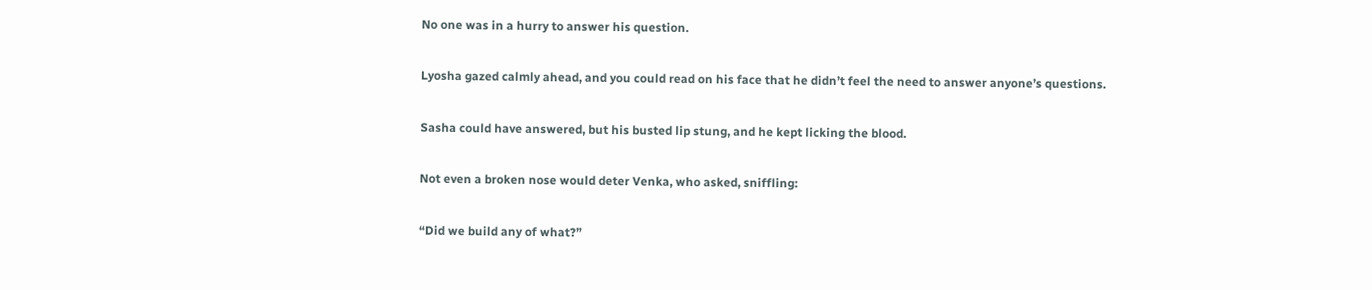No one was in a hurry to answer his question.

Lyosha gazed calmly ahead, and you could read on his face that he didn’t feel the need to answer anyone’s questions.

Sasha could have answered, but his busted lip stung, and he kept licking the blood.

Not even a broken nose would deter Venka, who asked, sniffling:

“Did we build any of what?”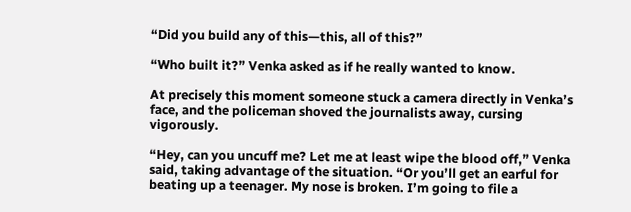“Did you build any of this—this, all of this?”

“Who built it?” Venka asked as if he really wanted to know.

At precisely this moment someone stuck a camera directly in Venka’s face, and the policeman shoved the journalists away, cursing vigorously.

“Hey, can you uncuff me? Let me at least wipe the blood off,” Venka said, taking advantage of the situation. “Or you’ll get an earful for beating up a teenager. My nose is broken. I’m going to file a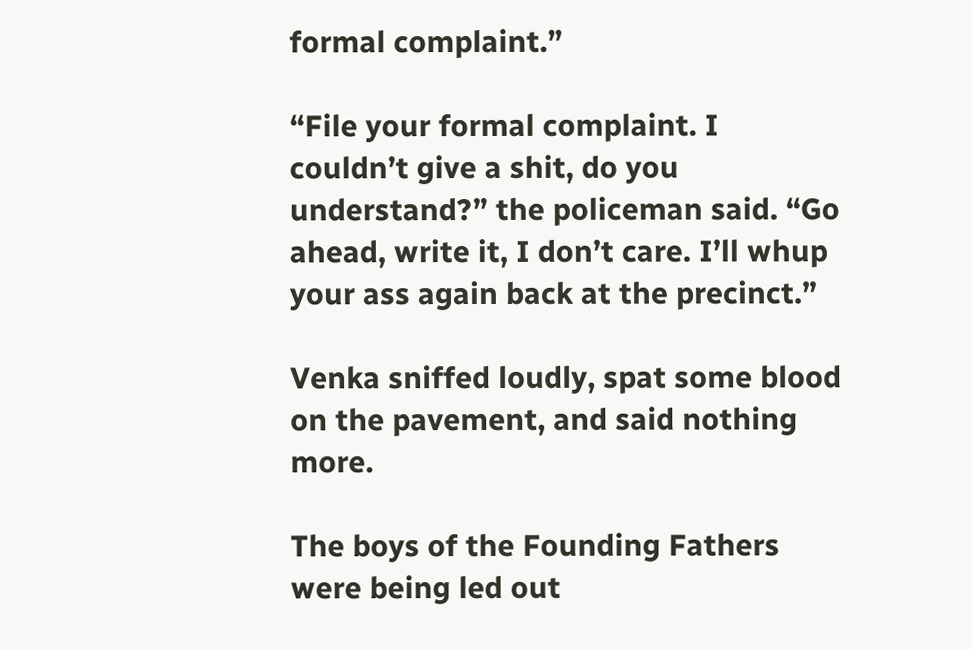formal complaint.”

“File your formal complaint. I couldn’t give a shit, do you understand?” the policeman said. “Go ahead, write it, I don’t care. I’ll whup your ass again back at the precinct.”

Venka sniffed loudly, spat some blood on the pavement, and said nothing more.

The boys of the Founding Fathers were being led out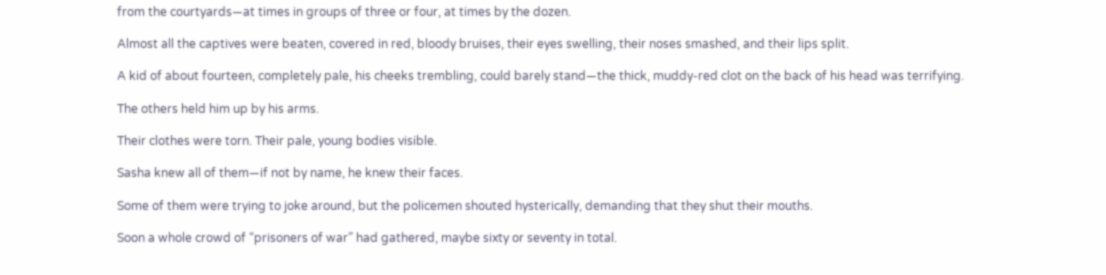from the courtyards—at times in groups of three or four, at times by the dozen.

Almost all the captives were beaten, covered in red, bloody bruises, their eyes swelling, their noses smashed, and their lips split.

A kid of about fourteen, completely pale, his cheeks trembling, could barely stand—the thick, muddy-red clot on the back of his head was terrifying.

The others held him up by his arms.

Their clothes were torn. Their pale, young bodies visible.

Sasha knew all of them—if not by name, he knew their faces.

Some of them were trying to joke around, but the policemen shouted hysterically, demanding that they shut their mouths.

Soon a whole crowd of “prisoners of war” had gathered, maybe sixty or seventy in total.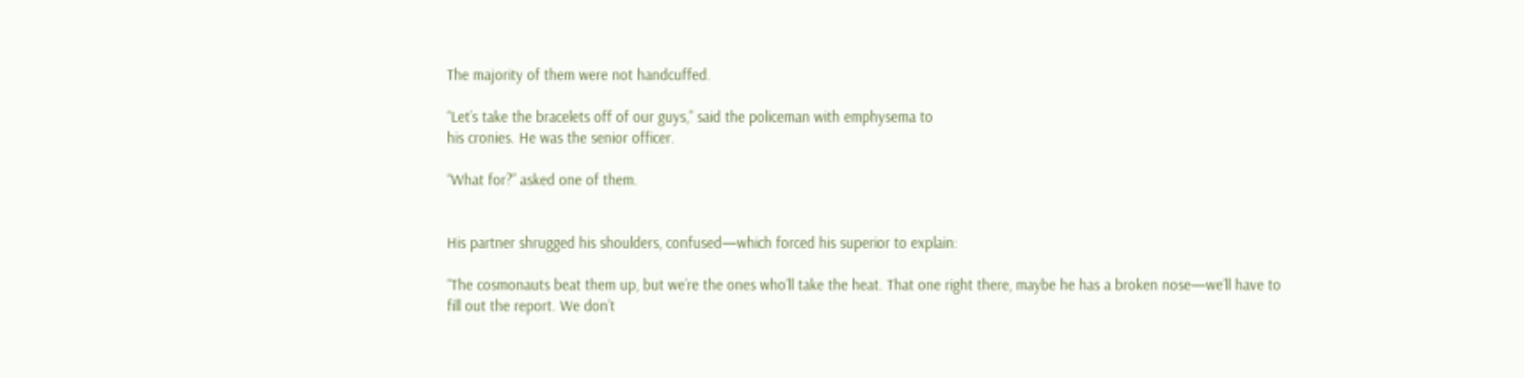The majority of them were not handcuffed.

“Let’s take the bracelets off of our guys,” said the policeman with emphysema to
his cronies. He was the senior officer.

“What for?” asked one of them.


His partner shrugged his shoulders, confused—which forced his superior to explain:

“The cosmonauts beat them up, but we’re the ones who’ll take the heat. That one right there, maybe he has a broken nose—we’ll have to fill out the report. We don’t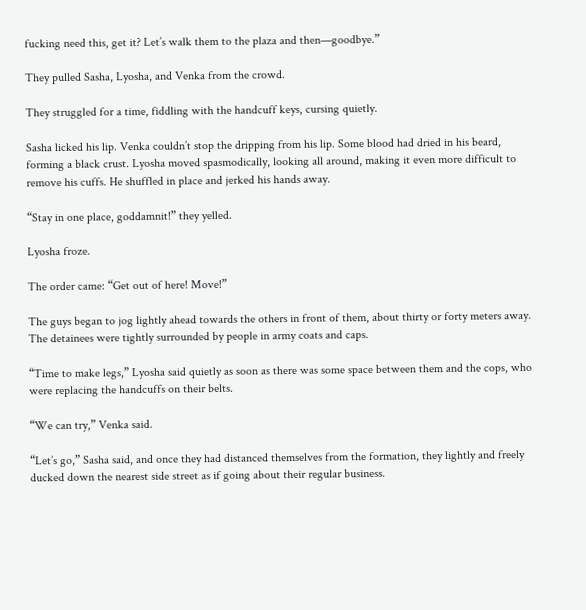fucking need this, get it? Let’s walk them to the plaza and then—goodbye.”

They pulled Sasha, Lyosha, and Venka from the crowd.

They struggled for a time, fiddling with the handcuff keys, cursing quietly.

Sasha licked his lip. Venka couldn’t stop the dripping from his lip. Some blood had dried in his beard, forming a black crust. Lyosha moved spasmodically, looking all around, making it even more difficult to remove his cuffs. He shuffled in place and jerked his hands away.

“Stay in one place, goddamnit!” they yelled.

Lyosha froze.

The order came: “Get out of here! Move!”

The guys began to jog lightly ahead towards the others in front of them, about thirty or forty meters away. The detainees were tightly surrounded by people in army coats and caps.

“Time to make legs,” Lyosha said quietly as soon as there was some space between them and the cops, who were replacing the handcuffs on their belts.

“We can try,” Venka said.

“Let’s go,” Sasha said, and once they had distanced themselves from the formation, they lightly and freely ducked down the nearest side street as if going about their regular business.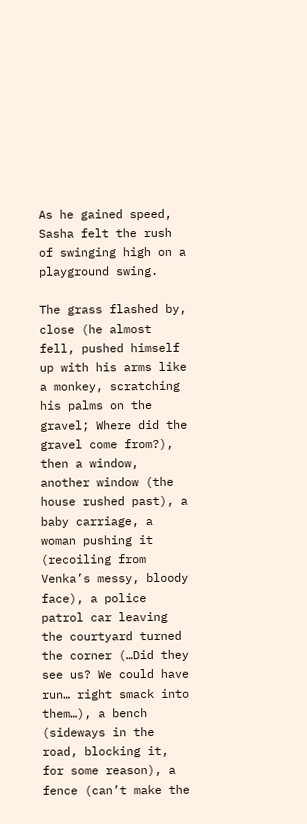As he gained speed, Sasha felt the rush of swinging high on a playground swing.

The grass flashed by, close (he almost fell, pushed himself up with his arms like a monkey, scratching his palms on the gravel; Where did the gravel come from?), then a window, another window (the house rushed past), a baby carriage, a woman pushing it (recoiling from Venka’s messy, bloody face), a police patrol car leaving the courtyard turned the corner (…Did they see us? We could have run… right smack into them…), a bench (sideways in the road, blocking it, for some reason), a fence (can’t make the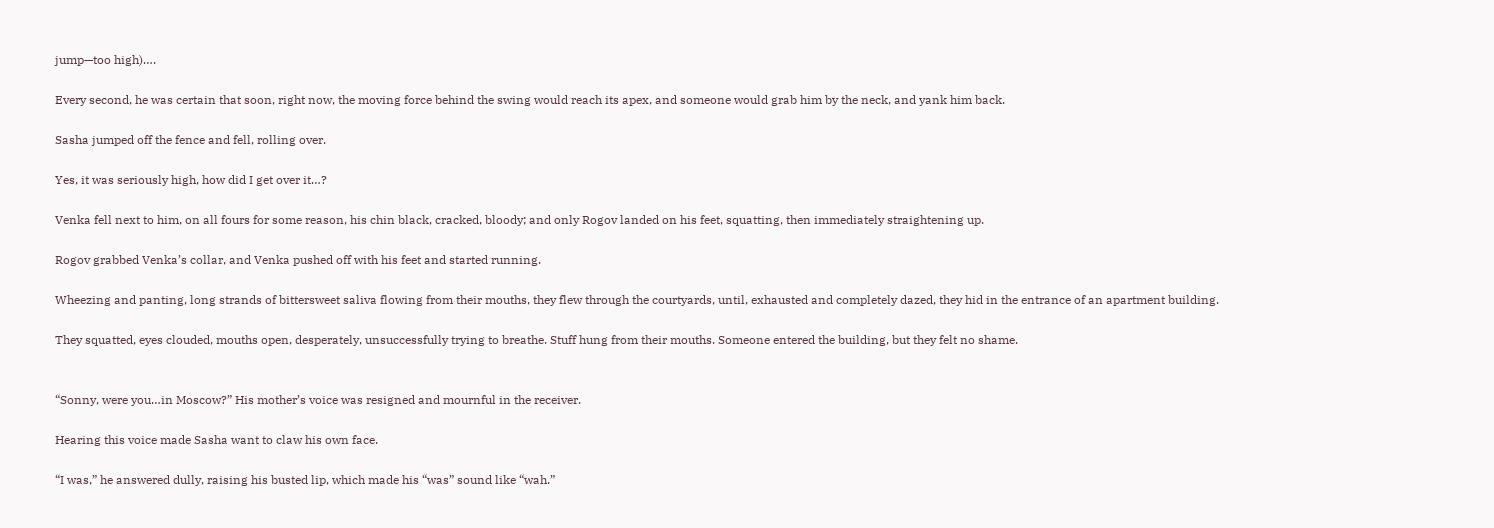jump—too high)….

Every second, he was certain that soon, right now, the moving force behind the swing would reach its apex, and someone would grab him by the neck, and yank him back.

Sasha jumped off the fence and fell, rolling over.

Yes, it was seriously high, how did I get over it…?

Venka fell next to him, on all fours for some reason, his chin black, cracked, bloody; and only Rogov landed on his feet, squatting, then immediately straightening up.

Rogov grabbed Venka’s collar, and Venka pushed off with his feet and started running.

Wheezing and panting, long strands of bittersweet saliva flowing from their mouths, they flew through the courtyards, until, exhausted and completely dazed, they hid in the entrance of an apartment building.

They squatted, eyes clouded, mouths open, desperately, unsuccessfully trying to breathe. Stuff hung from their mouths. Someone entered the building, but they felt no shame.


“Sonny, were you…in Moscow?” His mother’s voice was resigned and mournful in the receiver.

Hearing this voice made Sasha want to claw his own face.

“I was,” he answered dully, raising his busted lip, which made his “was” sound like “wah.”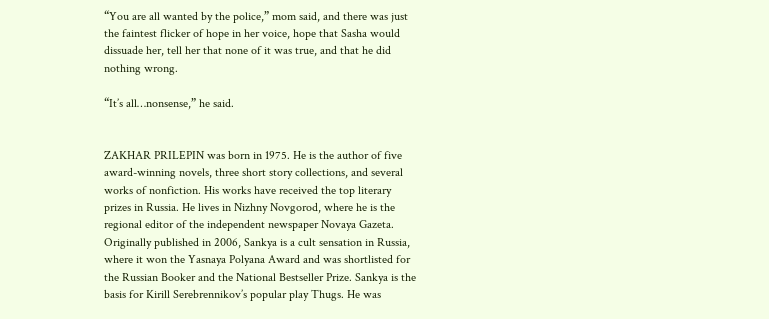“You are all wanted by the police,” mom said, and there was just the faintest flicker of hope in her voice, hope that Sasha would dissuade her, tell her that none of it was true, and that he did nothing wrong.

“It’s all…nonsense,” he said.


ZAKHAR PRILEPIN was born in 1975. He is the author of five award-winning novels, three short story collections, and several works of nonfiction. His works have received the top literary prizes in Russia. He lives in Nizhny Novgorod, where he is the regional editor of the independent newspaper Novaya Gazeta. Originally published in 2006, Sankya is a cult sensation in Russia, where it won the Yasnaya Polyana Award and was shortlisted for the Russian Booker and the National Bestseller Prize. Sankya is the basis for Kirill Serebrennikov’s popular play Thugs. He was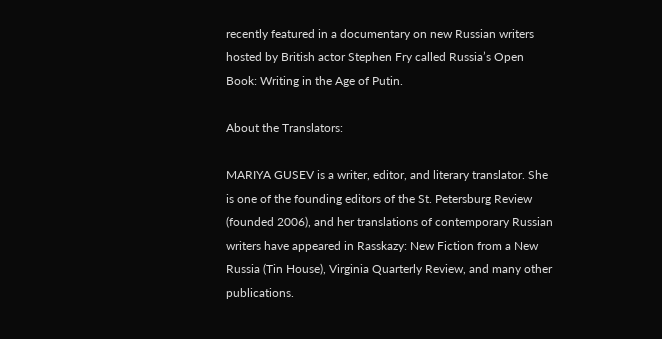recently featured in a documentary on new Russian writers hosted by British actor Stephen Fry called Russia’s Open Book: Writing in the Age of Putin.

About the Translators:

MARIYA GUSEV is a writer, editor, and literary translator. She is one of the founding editors of the St. Petersburg Review (founded 2006), and her translations of contemporary Russian writers have appeared in Rasskazy: New Fiction from a New Russia (Tin House), Virginia Quarterly Review, and many other publications.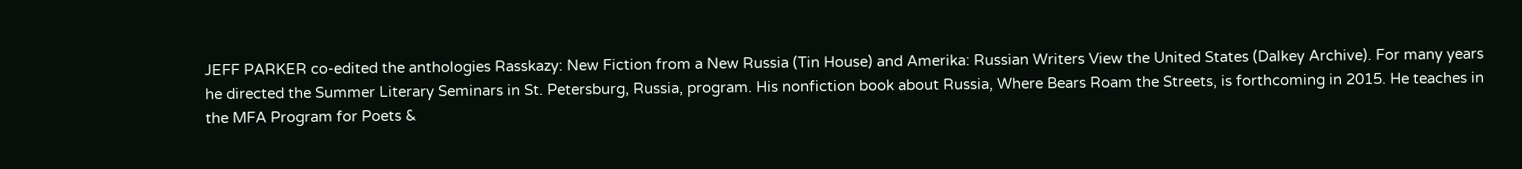JEFF PARKER co-edited the anthologies Rasskazy: New Fiction from a New Russia (Tin House) and Amerika: Russian Writers View the United States (Dalkey Archive). For many years he directed the Summer Literary Seminars in St. Petersburg, Russia, program. His nonfiction book about Russia, Where Bears Roam the Streets, is forthcoming in 2015. He teaches in the MFA Program for Poets &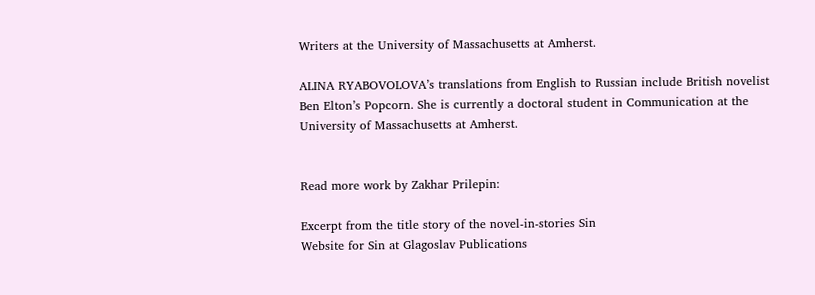Writers at the University of Massachusetts at Amherst.

ALINA RYABOVOLOVA’s translations from English to Russian include British novelist Ben Elton’s Popcorn. She is currently a doctoral student in Communication at the University of Massachusetts at Amherst.


Read more work by Zakhar Prilepin:

Excerpt from the title story of the novel-in-stories Sin
Website for Sin at Glagoslav Publications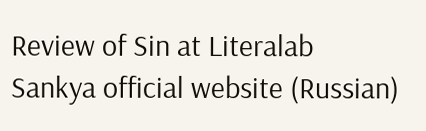Review of Sin at Literalab
Sankya official website (Russian)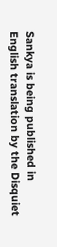Sankya is being published in English translation by the Disquiet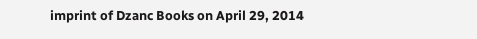imprint of Dzanc Books on April 29, 2014